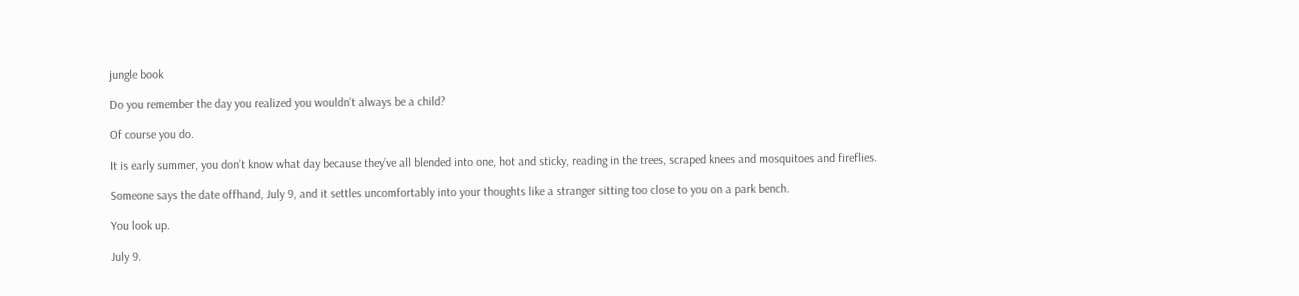jungle book

Do you remember the day you realized you wouldn’t always be a child?

Of course you do.

It is early summer, you don’t know what day because they’ve all blended into one, hot and sticky, reading in the trees, scraped knees and mosquitoes and fireflies.

Someone says the date offhand, July 9, and it settles uncomfortably into your thoughts like a stranger sitting too close to you on a park bench.

You look up.

July 9.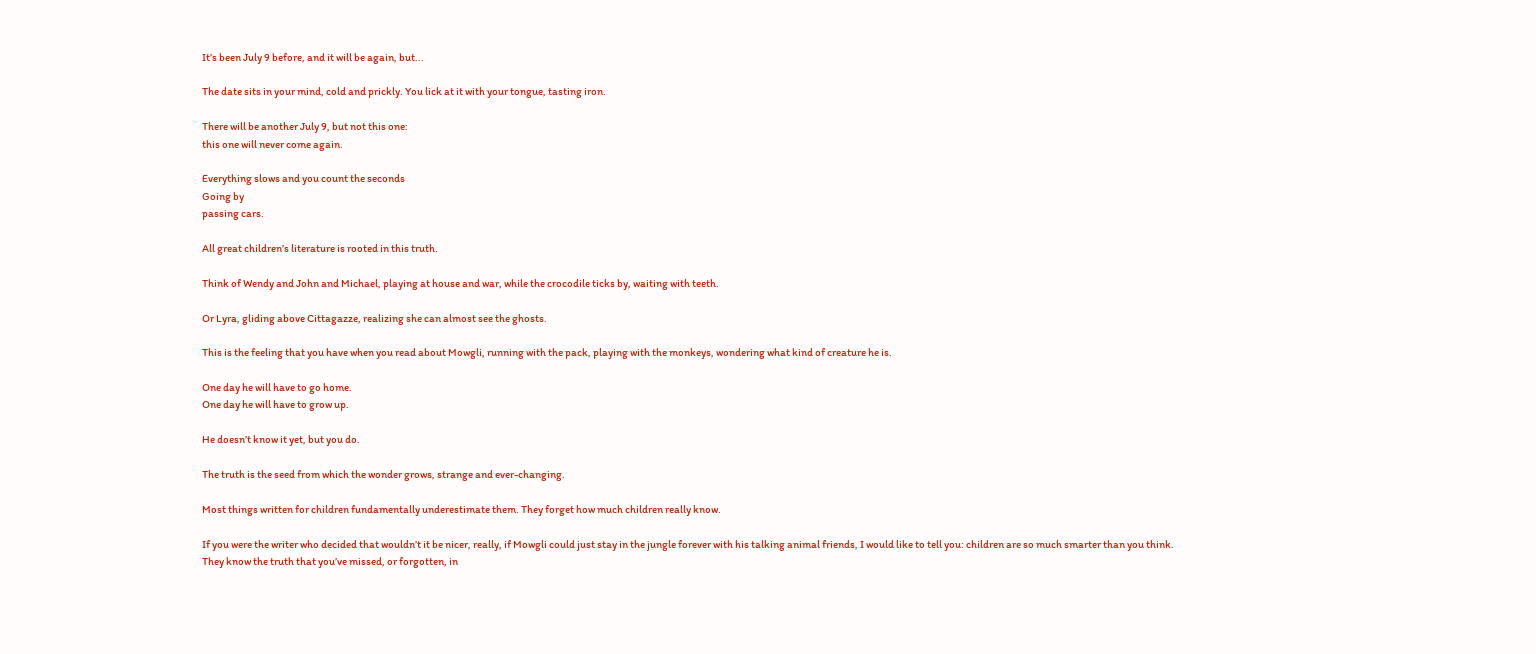It’s been July 9 before, and it will be again, but...

The date sits in your mind, cold and prickly. You lick at it with your tongue, tasting iron.

There will be another July 9, but not this one:
this one will never come again.

Everything slows and you count the seconds
Going by
passing cars.

All great children’s literature is rooted in this truth.

Think of Wendy and John and Michael, playing at house and war, while the crocodile ticks by, waiting with teeth.

Or Lyra, gliding above Cittagazze, realizing she can almost see the ghosts.

This is the feeling that you have when you read about Mowgli, running with the pack, playing with the monkeys, wondering what kind of creature he is.

One day he will have to go home.
One day he will have to grow up.

He doesn’t know it yet, but you do.

The truth is the seed from which the wonder grows, strange and ever-changing.

Most things written for children fundamentally underestimate them. They forget how much children really know.

If you were the writer who decided that wouldn’t it be nicer, really, if Mowgli could just stay in the jungle forever with his talking animal friends, I would like to tell you: children are so much smarter than you think. They know the truth that you’ve missed, or forgotten, in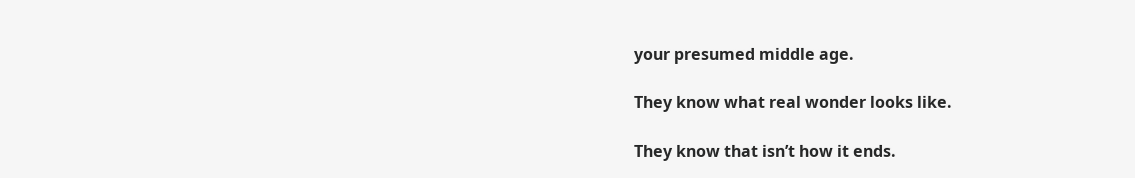your presumed middle age.

They know what real wonder looks like.

They know that isn’t how it ends.